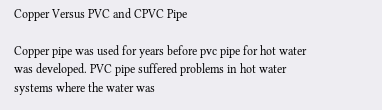Copper Versus PVC and CPVC Pipe

Copper pipe was used for years before pvc pipe for hot water was developed. PVC pipe suffered problems in hot water systems where the water was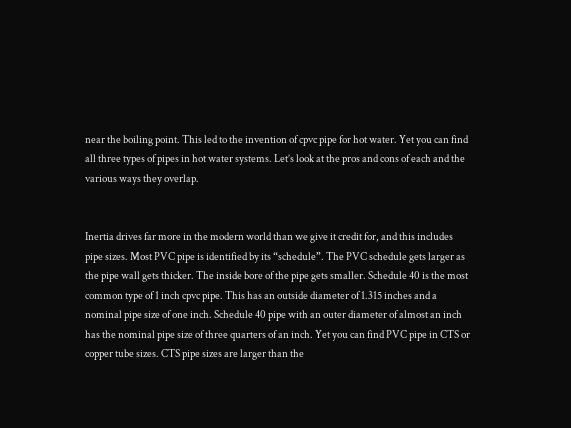near the boiling point. This led to the invention of cpvc pipe for hot water. Yet you can find all three types of pipes in hot water systems. Let’s look at the pros and cons of each and the various ways they overlap.


Inertia drives far more in the modern world than we give it credit for, and this includes pipe sizes. Most PVC pipe is identified by its “schedule”. The PVC schedule gets larger as the pipe wall gets thicker. The inside bore of the pipe gets smaller. Schedule 40 is the most common type of 1 inch cpvc pipe. This has an outside diameter of 1.315 inches and a nominal pipe size of one inch. Schedule 40 pipe with an outer diameter of almost an inch has the nominal pipe size of three quarters of an inch. Yet you can find PVC pipe in CTS or copper tube sizes. CTS pipe sizes are larger than the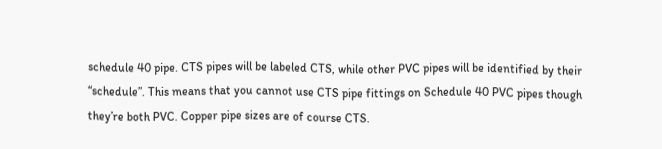schedule 40 pipe. CTS pipes will be labeled CTS, while other PVC pipes will be identified by their “schedule”. This means that you cannot use CTS pipe fittings on Schedule 40 PVC pipes though they’re both PVC. Copper pipe sizes are of course CTS.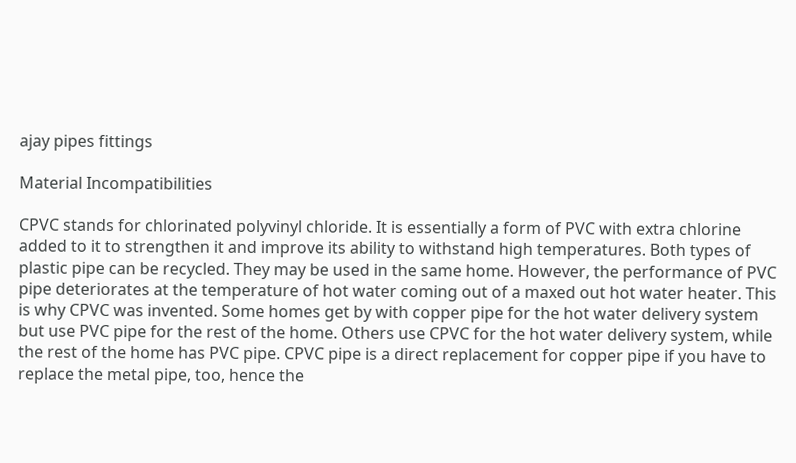ajay pipes fittings

Material Incompatibilities

CPVC stands for chlorinated polyvinyl chloride. It is essentially a form of PVC with extra chlorine added to it to strengthen it and improve its ability to withstand high temperatures. Both types of plastic pipe can be recycled. They may be used in the same home. However, the performance of PVC pipe deteriorates at the temperature of hot water coming out of a maxed out hot water heater. This is why CPVC was invented. Some homes get by with copper pipe for the hot water delivery system but use PVC pipe for the rest of the home. Others use CPVC for the hot water delivery system, while the rest of the home has PVC pipe. CPVC pipe is a direct replacement for copper pipe if you have to replace the metal pipe, too, hence the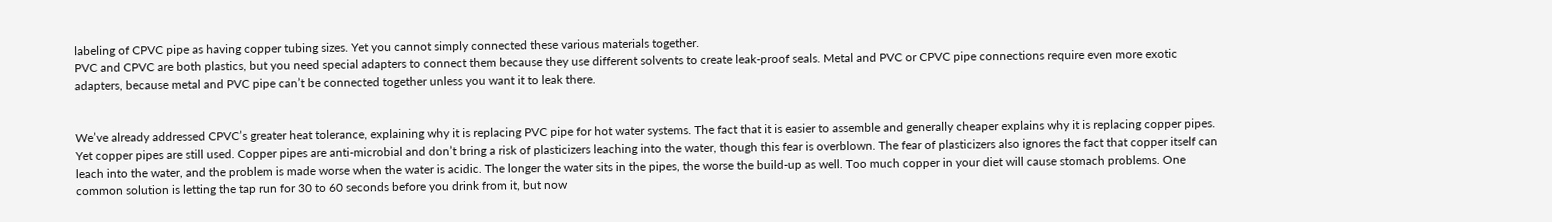labeling of CPVC pipe as having copper tubing sizes. Yet you cannot simply connected these various materials together.
PVC and CPVC are both plastics, but you need special adapters to connect them because they use different solvents to create leak-proof seals. Metal and PVC or CPVC pipe connections require even more exotic adapters, because metal and PVC pipe can’t be connected together unless you want it to leak there.


We’ve already addressed CPVC’s greater heat tolerance, explaining why it is replacing PVC pipe for hot water systems. The fact that it is easier to assemble and generally cheaper explains why it is replacing copper pipes. Yet copper pipes are still used. Copper pipes are anti-microbial and don’t bring a risk of plasticizers leaching into the water, though this fear is overblown. The fear of plasticizers also ignores the fact that copper itself can leach into the water, and the problem is made worse when the water is acidic. The longer the water sits in the pipes, the worse the build-up as well. Too much copper in your diet will cause stomach problems. One common solution is letting the tap run for 30 to 60 seconds before you drink from it, but now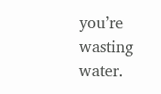you’re wasting water.